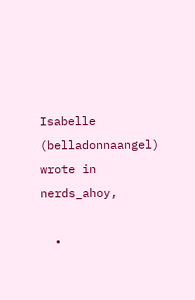Isabelle (belladonnaangel) wrote in nerds_ahoy,

  •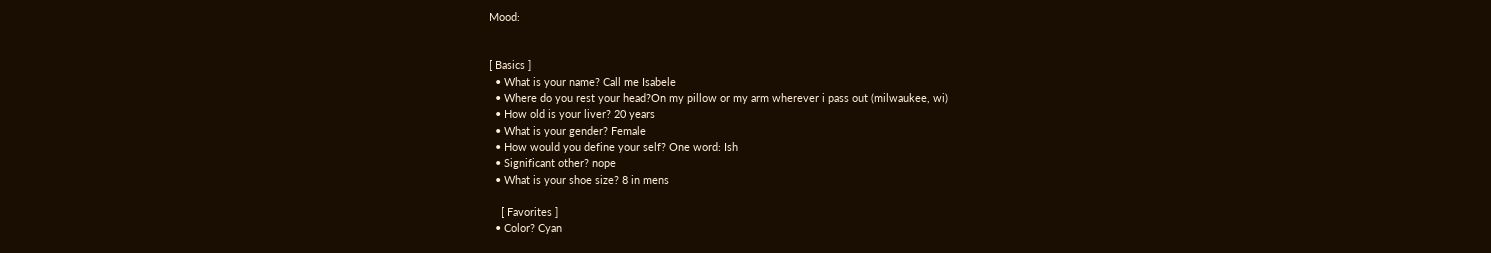Mood:


[ Basics ]
  • What is your name? Call me Isabele
  • Where do you rest your head?On my pillow or my arm wherever i pass out (milwaukee, wi)
  • How old is your liver? 20 years
  • What is your gender? Female
  • How would you define your self? One word: Ish
  • Significant other? nope
  • What is your shoe size? 8 in mens

    [ Favorites ]
  • Color? Cyan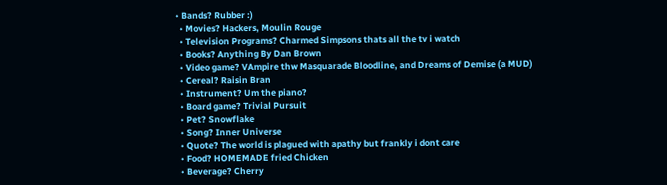• Bands? Rubber :)
  • Movies? Hackers, Moulin Rouge
  • Television Programs? Charmed Simpsons thats all the tv i watch
  • Books? Anything By Dan Brown
  • Video game? VAmpire thw Masquarade Bloodline, and Dreams of Demise (a MUD)
  • Cereal? Raisin Bran
  • Instrument? Um the piano?
  • Board game? Trivial Pursuit
  • Pet? Snowflake
  • Song? Inner Universe
  • Quote? The world is plagued with apathy but frankly i dont care
  • Food? HOMEMADE fried Chicken
  • Beverage? Cherry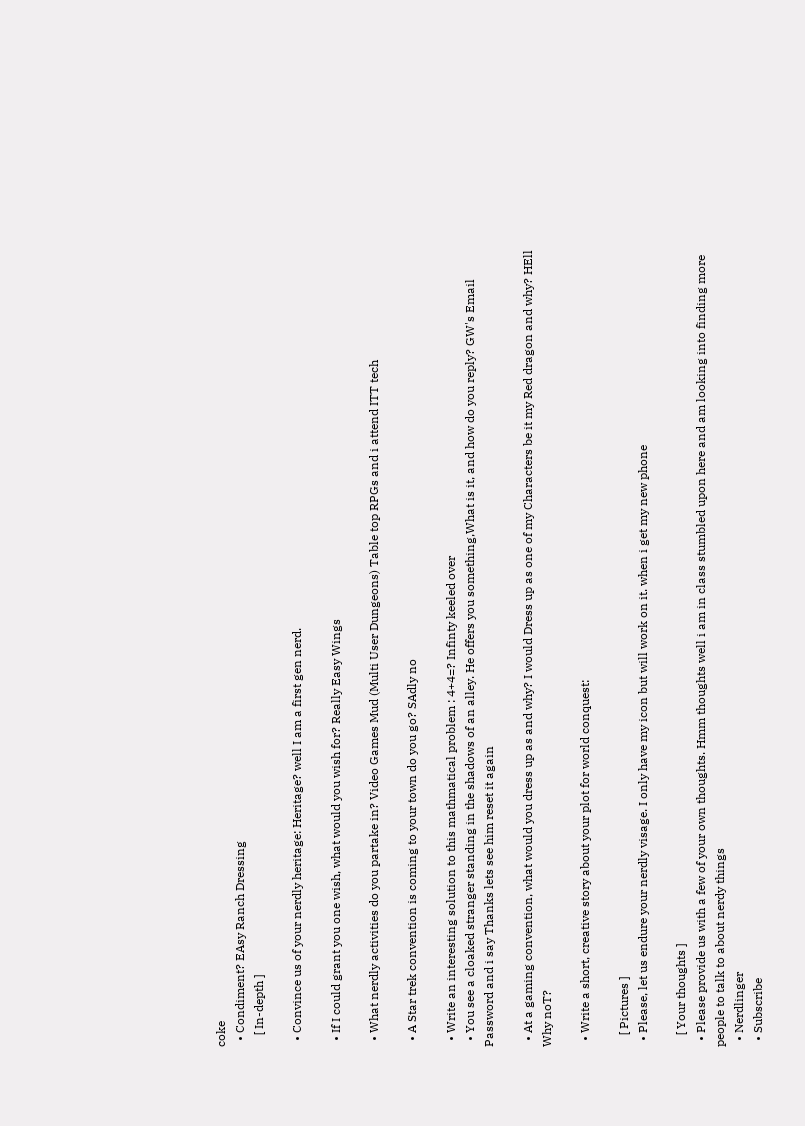coke
  • Condiment? EAsy Ranch Dressing
    [ In-depth ]

  • Convince us of your nerdly heritage: Heritage? well I am a first gen nerd.

  • If I could grant you one wish, what would you wish for? Really Easy Wings

  • What nerdly activities do you partake in? Video Games Mud (Multi User Dungeons) Table top RPGs and i attend ITT tech

  • A Star trek convention is coming to your town do you go? SAdly no

  • Write an interesting solution to this mathmatical problem : 4+4=? Infinty keeled over
  • You see a cloaked stranger standing in the shadows of an alley. He offers you something,What is it, and how do you reply? GW's Email Password and i say Thanks lets see him reset it again

  • At a gaming convention, what would you dress up as and why? I would Dress up as one of my Characters be it my Red dragon and why? HEll Why noT?

  • Write a short, creative story about your plot for world conquest:

    [ Pictures ]
  • Please, let us endure your nerdly visage. I only have my icon but will work on it. when i get my new phone

    [ Your thoughts ]
  • Please provide us with a few of your own thoughts. Hmm thoughts well i am in class stumbled upon here and am looking into finding more people to talk to about nerdy things
  • Nerdlinger
  • Subscribe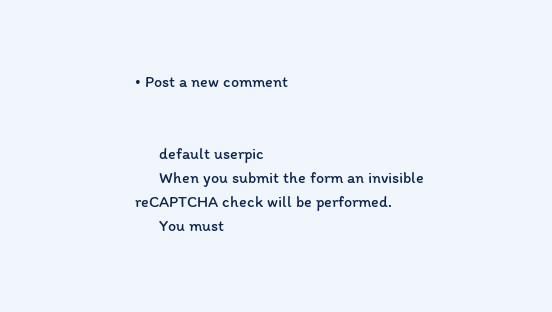• Post a new comment


      default userpic
      When you submit the form an invisible reCAPTCHA check will be performed.
      You must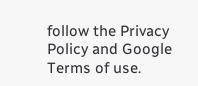follow the Privacy Policy and Google Terms of use.